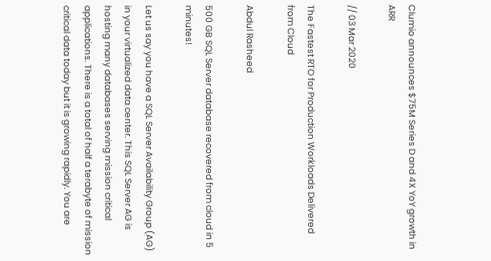Clumio announces $75M Series D and 4X YoY growth in ARR

// 03 Mar 2020

The Fastest RTO for Production Workloads Delivered from Cloud

Abdul Rasheed

500 GB SQL Server database recovered from cloud in 5 minutes!

Let us say you have a SQL Server Availability Group (AG) in your virtualized data center. This SQL Server AG is hosting many databases serving mission critical applications. There is a total of half a terabyte of mission critical data today but it is growing rapidly. You are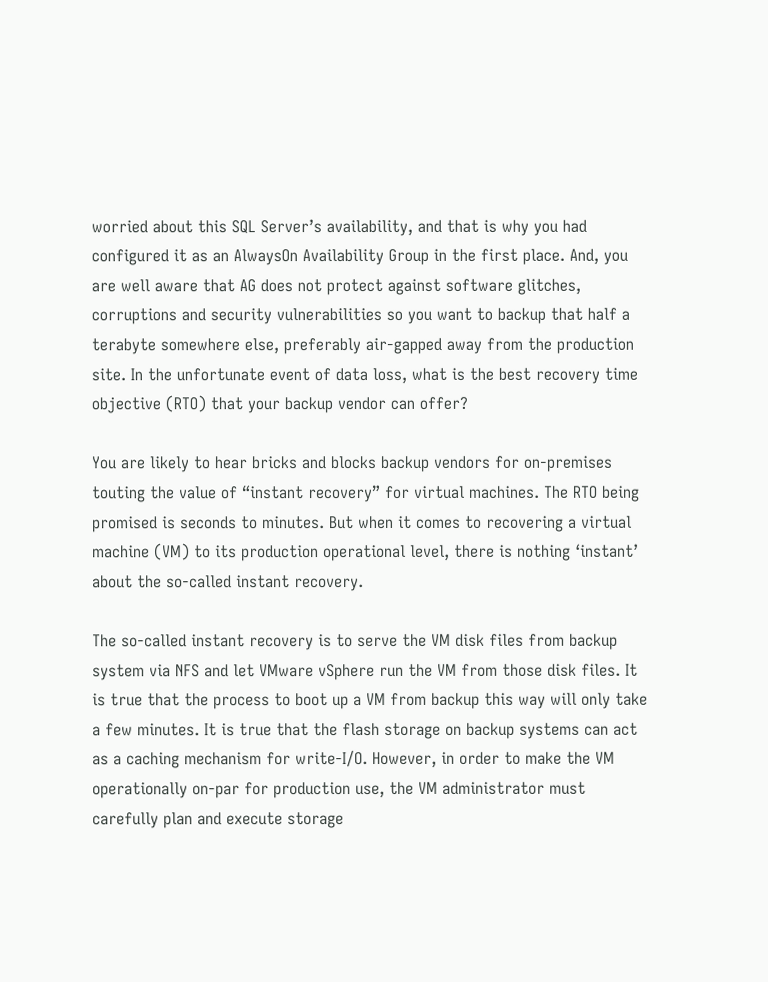worried about this SQL Server’s availability, and that is why you had configured it as an AlwaysOn Availability Group in the first place. And, you are well aware that AG does not protect against software glitches, corruptions and security vulnerabilities so you want to backup that half a terabyte somewhere else, preferably air-gapped away from the production site. In the unfortunate event of data loss, what is the best recovery time objective (RTO) that your backup vendor can offer?

You are likely to hear bricks and blocks backup vendors for on-premises touting the value of “instant recovery” for virtual machines. The RTO being promised is seconds to minutes. But when it comes to recovering a virtual machine (VM) to its production operational level, there is nothing ‘instant’ about the so-called instant recovery.

The so-called instant recovery is to serve the VM disk files from backup system via NFS and let VMware vSphere run the VM from those disk files. It is true that the process to boot up a VM from backup this way will only take a few minutes. It is true that the flash storage on backup systems can act as a caching mechanism for write-I/O. However, in order to make the VM operationally on-par for production use, the VM administrator must carefully plan and execute storage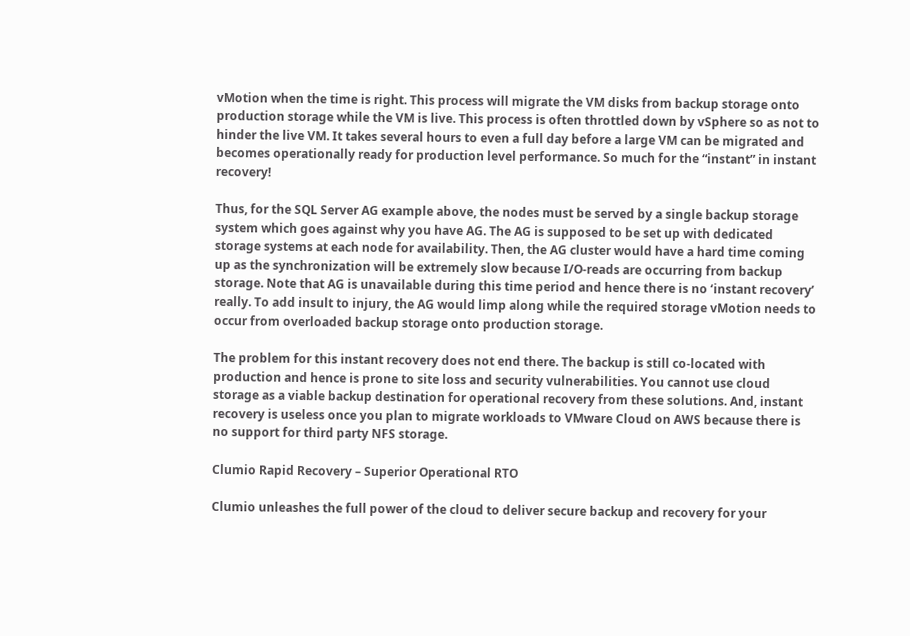vMotion when the time is right. This process will migrate the VM disks from backup storage onto production storage while the VM is live. This process is often throttled down by vSphere so as not to hinder the live VM. It takes several hours to even a full day before a large VM can be migrated and becomes operationally ready for production level performance. So much for the “instant” in instant recovery!

Thus, for the SQL Server AG example above, the nodes must be served by a single backup storage system which goes against why you have AG. The AG is supposed to be set up with dedicated storage systems at each node for availability. Then, the AG cluster would have a hard time coming up as the synchronization will be extremely slow because I/O-reads are occurring from backup storage. Note that AG is unavailable during this time period and hence there is no ‘instant recovery’ really. To add insult to injury, the AG would limp along while the required storage vMotion needs to occur from overloaded backup storage onto production storage.

The problem for this instant recovery does not end there. The backup is still co-located with production and hence is prone to site loss and security vulnerabilities. You cannot use cloud storage as a viable backup destination for operational recovery from these solutions. And, instant recovery is useless once you plan to migrate workloads to VMware Cloud on AWS because there is no support for third party NFS storage.

Clumio Rapid Recovery – Superior Operational RTO

Clumio unleashes the full power of the cloud to deliver secure backup and recovery for your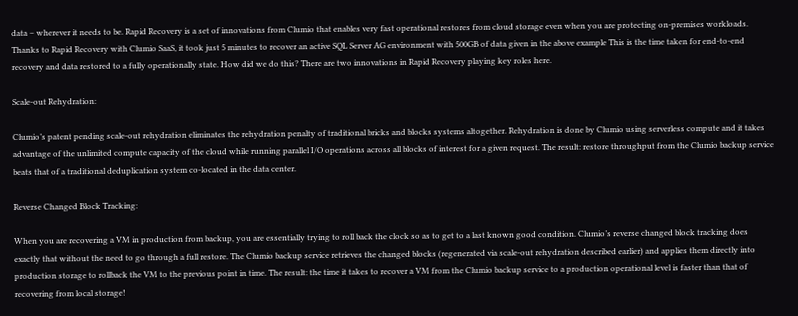data – wherever it needs to be. Rapid Recovery is a set of innovations from Clumio that enables very fast operational restores from cloud storage even when you are protecting on-premises workloads. Thanks to Rapid Recovery with Clumio SaaS, it took just 5 minutes to recover an active SQL Server AG environment with 500GB of data given in the above example This is the time taken for end-to-end recovery and data restored to a fully operationally state. How did we do this? There are two innovations in Rapid Recovery playing key roles here.

Scale-out Rehydration:

Clumio’s patent pending scale-out rehydration eliminates the rehydration penalty of traditional bricks and blocks systems altogether. Rehydration is done by Clumio using serverless compute and it takes advantage of the unlimited compute capacity of the cloud while running parallel I/O operations across all blocks of interest for a given request. The result: restore throughput from the Clumio backup service beats that of a traditional deduplication system co-located in the data center.

Reverse Changed Block Tracking:

When you are recovering a VM in production from backup, you are essentially trying to roll back the clock so as to get to a last known good condition. Clumio’s reverse changed block tracking does exactly that without the need to go through a full restore. The Clumio backup service retrieves the changed blocks (regenerated via scale-out rehydration described earlier) and applies them directly into production storage to rollback the VM to the previous point in time. The result: the time it takes to recover a VM from the Clumio backup service to a production operational level is faster than that of recovering from local storage!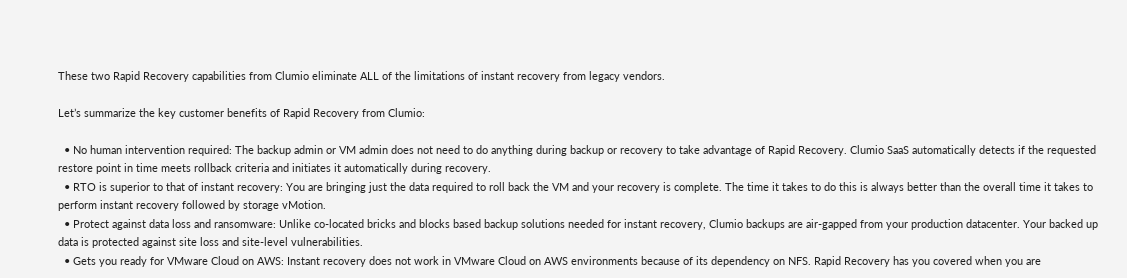These two Rapid Recovery capabilities from Clumio eliminate ALL of the limitations of instant recovery from legacy vendors.

Let’s summarize the key customer benefits of Rapid Recovery from Clumio:

  • No human intervention required: The backup admin or VM admin does not need to do anything during backup or recovery to take advantage of Rapid Recovery. Clumio SaaS automatically detects if the requested restore point in time meets rollback criteria and initiates it automatically during recovery.
  • RTO is superior to that of instant recovery: You are bringing just the data required to roll back the VM and your recovery is complete. The time it takes to do this is always better than the overall time it takes to perform instant recovery followed by storage vMotion.
  • Protect against data loss and ransomware: Unlike co-located bricks and blocks based backup solutions needed for instant recovery, Clumio backups are air-gapped from your production datacenter. Your backed up data is protected against site loss and site-level vulnerabilities.
  • Gets you ready for VMware Cloud on AWS: Instant recovery does not work in VMware Cloud on AWS environments because of its dependency on NFS. Rapid Recovery has you covered when you are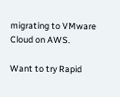migrating to VMware Cloud on AWS.

Want to try Rapid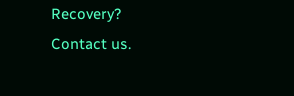Recovery? Contact us.